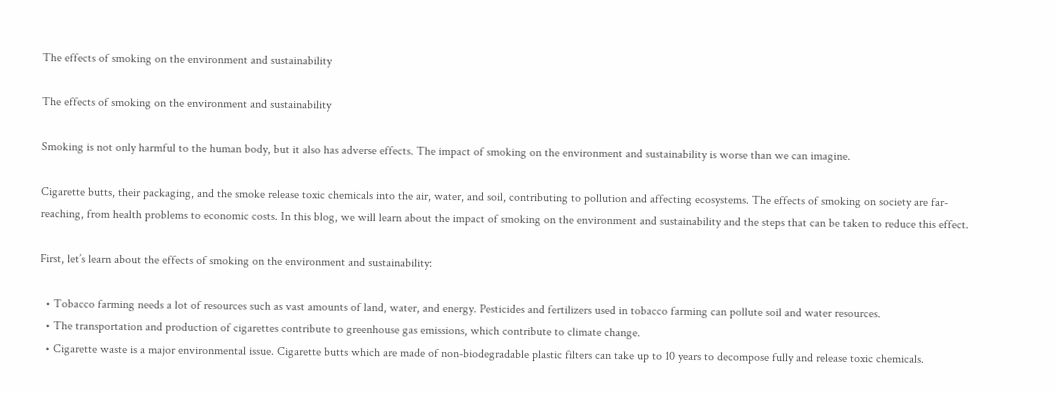The effects of smoking on the environment and sustainability

The effects of smoking on the environment and sustainability

Smoking is not only harmful to the human body, but it also has adverse effects. The impact of smoking on the environment and sustainability is worse than we can imagine.

Cigarette butts, their packaging, and the smoke release toxic chemicals into the air, water, and soil, contributing to pollution and affecting ecosystems. The effects of smoking on society are far-reaching, from health problems to economic costs. In this blog, we will learn about the impact of smoking on the environment and sustainability and the steps that can be taken to reduce this effect.

First, let’s learn about the effects of smoking on the environment and sustainability:

  • Tobacco farming needs a lot of resources such as vast amounts of land, water, and energy. Pesticides and fertilizers used in tobacco farming can pollute soil and water resources.
  • The transportation and production of cigarettes contribute to greenhouse gas emissions, which contribute to climate change.
  • Cigarette waste is a major environmental issue. Cigarette butts which are made of non-biodegradable plastic filters can take up to 10 years to decompose fully and release toxic chemicals.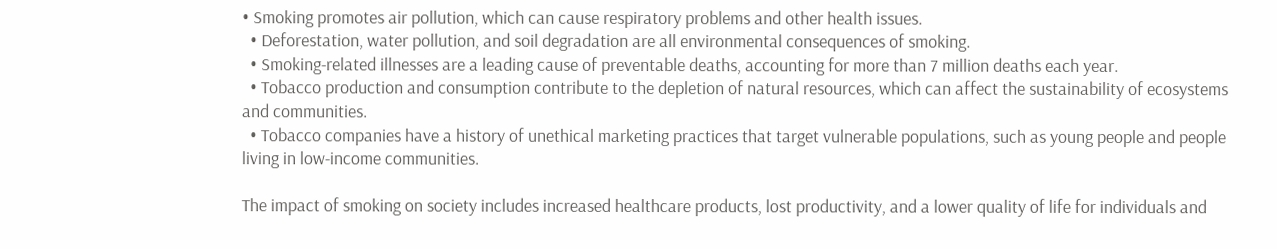• Smoking promotes air pollution, which can cause respiratory problems and other health issues.
  • Deforestation, water pollution, and soil degradation are all environmental consequences of smoking.
  • Smoking-related illnesses are a leading cause of preventable deaths, accounting for more than 7 million deaths each year.
  • Tobacco production and consumption contribute to the depletion of natural resources, which can affect the sustainability of ecosystems and communities.
  • Tobacco companies have a history of unethical marketing practices that target vulnerable populations, such as young people and people living in low-income communities.

The impact of smoking on society includes increased healthcare products, lost productivity, and a lower quality of life for individuals and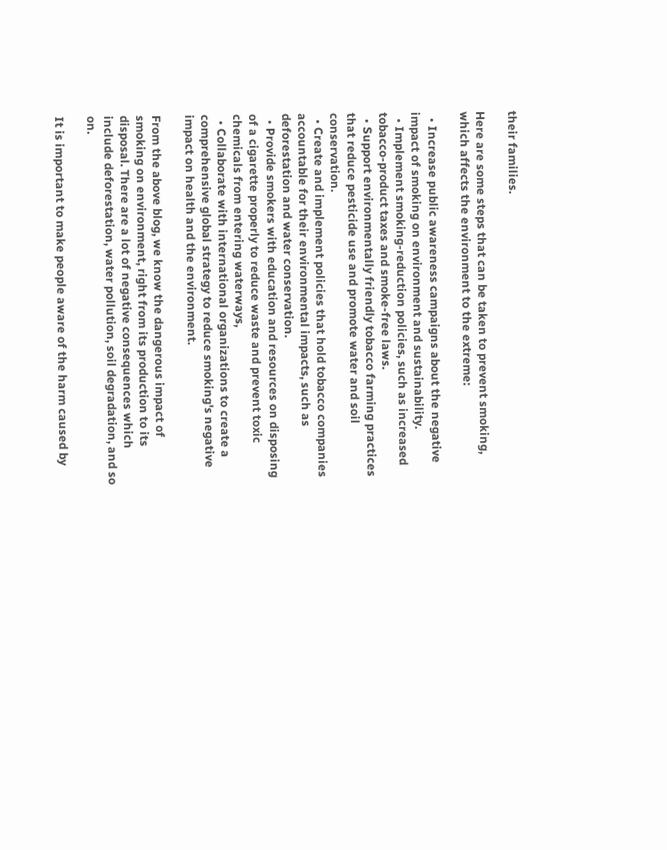their families.

Here are some steps that can be taken to prevent smoking, which affects the environment to the extreme:

  • Increase public awareness campaigns about the negative impact of smoking on environment and sustainability.
  • Implement smoking-reduction policies, such as increased tobacco-product taxes and smoke-free laws.
  • Support environmentally friendly tobacco farming practices that reduce pesticide use and promote water and soil conservation.
  • Create and implement policies that hold tobacco companies accountable for their environmental impacts, such as deforestation and water conservation.
  • Provide smokers with education and resources on disposing of a cigarette properly to reduce waste and prevent toxic chemicals from entering waterways,
  • Collaborate with international organizations to create a comprehensive global strategy to reduce smoking's negative impact on health and the environment.

From the above blog, we know the dangerous impact of smoking on environment, right from its production to its disposal. There are a lot of negative consequences which include deforestation, water pollution, soil degradation, and so on.

It is important to make people aware of the harm caused by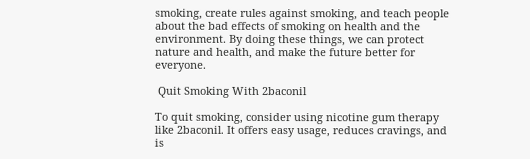smoking, create rules against smoking, and teach people about the bad effects of smoking on health and the environment. By doing these things, we can protect nature and health, and make the future better for everyone.

 Quit Smoking With 2baconil

To quit smoking, consider using nicotine gum therapy like 2baconil. It offers easy usage, reduces cravings, and is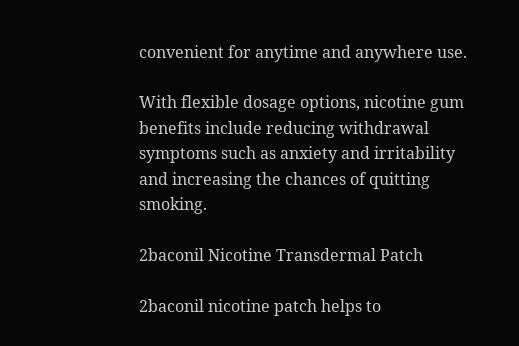convenient for anytime and anywhere use.

With flexible dosage options, nicotine gum benefits include reducing withdrawal symptoms such as anxiety and irritability and increasing the chances of quitting smoking.

2baconil Nicotine Transdermal Patch

2baconil nicotine patch helps to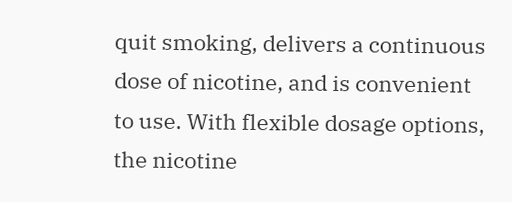quit smoking, delivers a continuous dose of nicotine, and is convenient to use. With flexible dosage options, the nicotine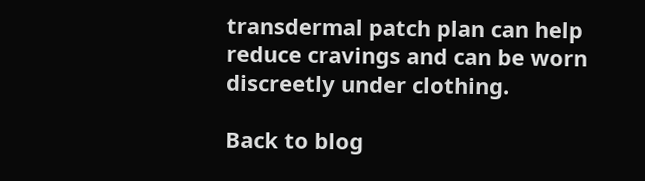transdermal patch plan can help reduce cravings and can be worn discreetly under clothing.

Back to blog